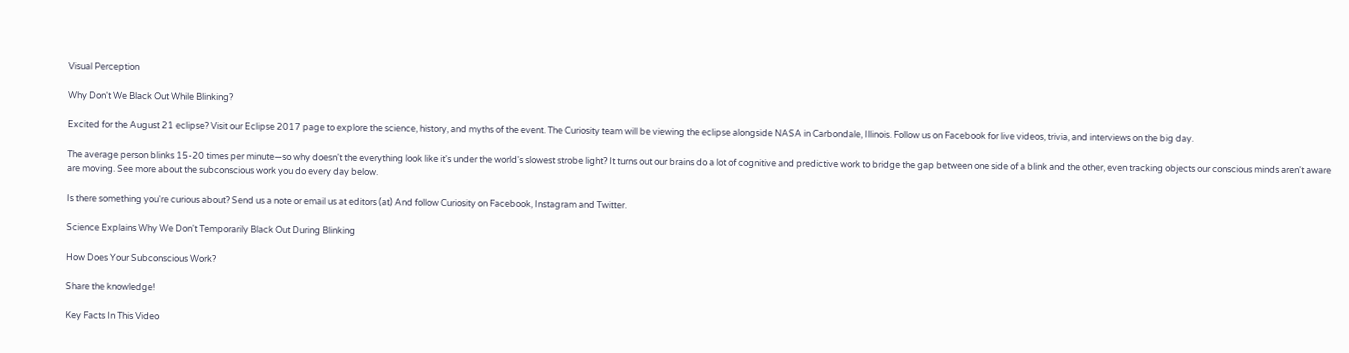Visual Perception

Why Don't We Black Out While Blinking?

Excited for the August 21 eclipse? Visit our Eclipse 2017 page to explore the science, history, and myths of the event. The Curiosity team will be viewing the eclipse alongside NASA in Carbondale, Illinois. Follow us on Facebook for live videos, trivia, and interviews on the big day.

The average person blinks 15-20 times per minute—so why doesn't the everything look like it's under the world's slowest strobe light? It turns out our brains do a lot of cognitive and predictive work to bridge the gap between one side of a blink and the other, even tracking objects our conscious minds aren't aware are moving. See more about the subconscious work you do every day below.

Is there something you're curious about? Send us a note or email us at editors (at) And follow Curiosity on Facebook, Instagram and Twitter.

Science Explains Why We Don't Temporarily Black Out During Blinking

How Does Your Subconscious Work?

Share the knowledge!

Key Facts In This Video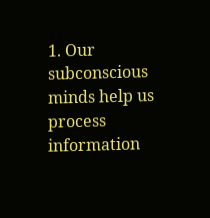1. Our subconscious minds help us process information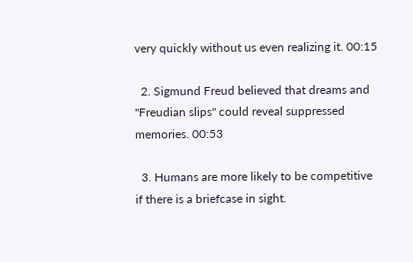very quickly without us even realizing it. 00:15

  2. Sigmund Freud believed that dreams and "Freudian slips" could reveal suppressed memories. 00:53

  3. Humans are more likely to be competitive if there is a briefcase in sight.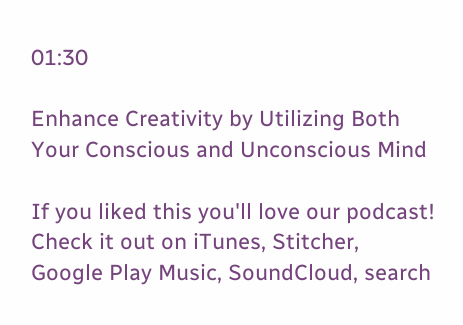01:30

Enhance Creativity by Utilizing Both Your Conscious and Unconscious Mind

If you liked this you'll love our podcast! Check it out on iTunes, Stitcher, Google Play Music, SoundCloud, search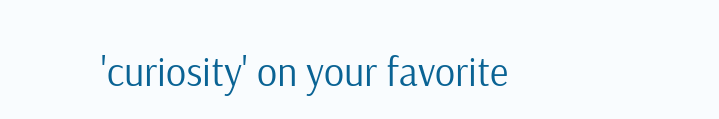'curiosity' on your favorite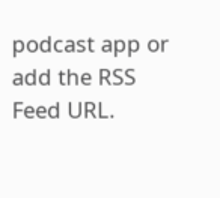podcast app or add the RSS Feed URL.